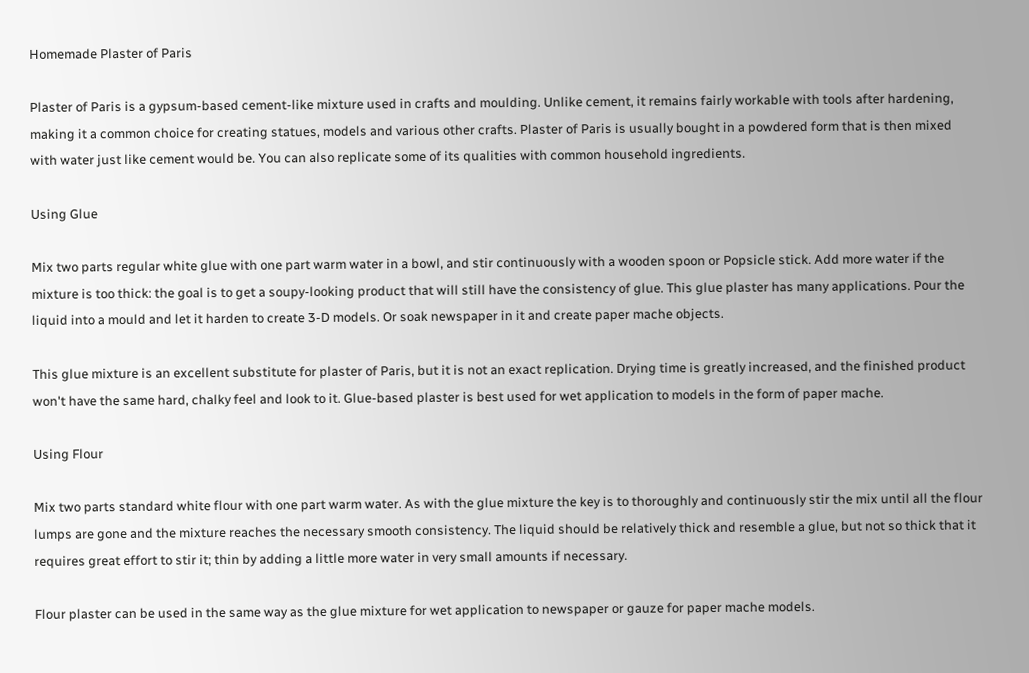Homemade Plaster of Paris

Plaster of Paris is a gypsum-based cement-like mixture used in crafts and moulding. Unlike cement, it remains fairly workable with tools after hardening, making it a common choice for creating statues, models and various other crafts. Plaster of Paris is usually bought in a powdered form that is then mixed with water just like cement would be. You can also replicate some of its qualities with common household ingredients.

Using Glue

Mix two parts regular white glue with one part warm water in a bowl, and stir continuously with a wooden spoon or Popsicle stick. Add more water if the mixture is too thick: the goal is to get a soupy-looking product that will still have the consistency of glue. This glue plaster has many applications. Pour the liquid into a mould and let it harden to create 3-D models. Or soak newspaper in it and create paper mache objects.

This glue mixture is an excellent substitute for plaster of Paris, but it is not an exact replication. Drying time is greatly increased, and the finished product won't have the same hard, chalky feel and look to it. Glue-based plaster is best used for wet application to models in the form of paper mache.

Using Flour

Mix two parts standard white flour with one part warm water. As with the glue mixture the key is to thoroughly and continuously stir the mix until all the flour lumps are gone and the mixture reaches the necessary smooth consistency. The liquid should be relatively thick and resemble a glue, but not so thick that it requires great effort to stir it; thin by adding a little more water in very small amounts if necessary.

Flour plaster can be used in the same way as the glue mixture for wet application to newspaper or gauze for paper mache models.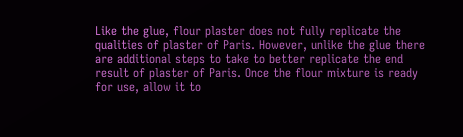Like the glue, flour plaster does not fully replicate the qualities of plaster of Paris. However, unlike the glue there are additional steps to take to better replicate the end result of plaster of Paris. Once the flour mixture is ready for use, allow it to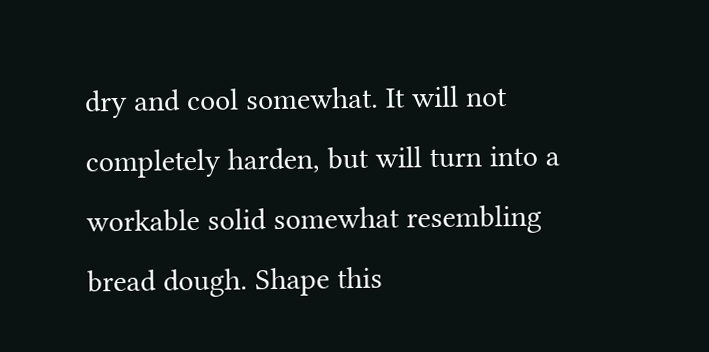dry and cool somewhat. It will not completely harden, but will turn into a workable solid somewhat resembling bread dough. Shape this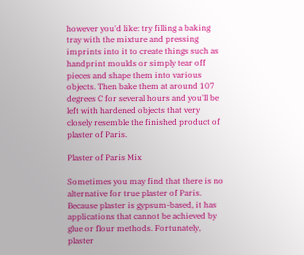however you'd like: try filling a baking tray with the mixture and pressing imprints into it to create things such as handprint moulds or simply tear off pieces and shape them into various objects. Then bake them at around 107 degrees C for several hours and you'll be left with hardened objects that very closely resemble the finished product of plaster of Paris.

Plaster of Paris Mix

Sometimes you may find that there is no alternative for true plaster of Paris. Because plaster is gypsum-based, it has applications that cannot be achieved by glue or flour methods. Fortunately, plaster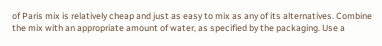of Paris mix is relatively cheap and just as easy to mix as any of its alternatives. Combine the mix with an appropriate amount of water, as specified by the packaging. Use a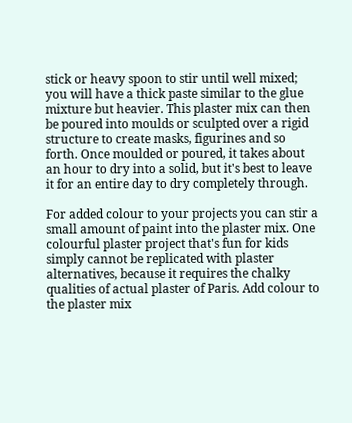stick or heavy spoon to stir until well mixed; you will have a thick paste similar to the glue mixture but heavier. This plaster mix can then be poured into moulds or sculpted over a rigid structure to create masks, figurines and so forth. Once moulded or poured, it takes about an hour to dry into a solid, but it's best to leave it for an entire day to dry completely through.

For added colour to your projects you can stir a small amount of paint into the plaster mix. One colourful plaster project that's fun for kids simply cannot be replicated with plaster alternatives, because it requires the chalky qualities of actual plaster of Paris. Add colour to the plaster mix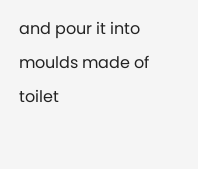and pour it into moulds made of toilet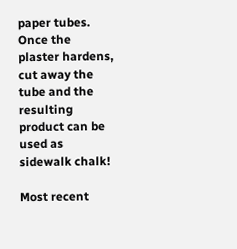paper tubes. Once the plaster hardens, cut away the tube and the resulting product can be used as sidewalk chalk!

Most recent